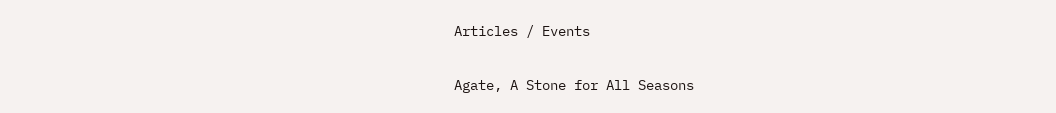Articles / Events

Agate, A Stone for All Seasons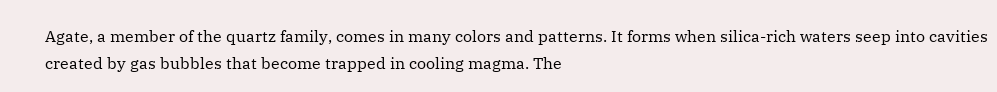Agate, a member of the quartz family, comes in many colors and patterns. It forms when silica-rich waters seep into cavities created by gas bubbles that become trapped in cooling magma. The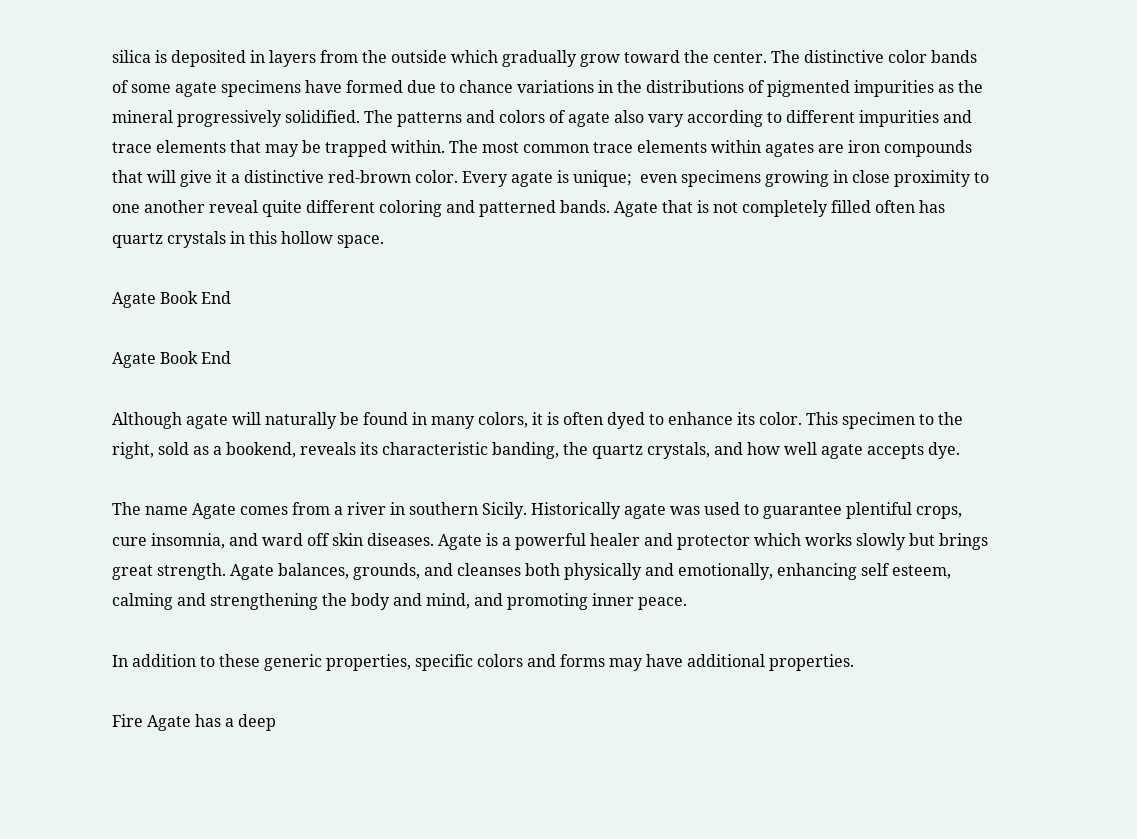silica is deposited in layers from the outside which gradually grow toward the center. The distinctive color bands of some agate specimens have formed due to chance variations in the distributions of pigmented impurities as the mineral progressively solidified. The patterns and colors of agate also vary according to different impurities and trace elements that may be trapped within. The most common trace elements within agates are iron compounds that will give it a distinctive red-brown color. Every agate is unique;  even specimens growing in close proximity to one another reveal quite different coloring and patterned bands. Agate that is not completely filled often has quartz crystals in this hollow space.

Agate Book End

Agate Book End

Although agate will naturally be found in many colors, it is often dyed to enhance its color. This specimen to the right, sold as a bookend, reveals its characteristic banding, the quartz crystals, and how well agate accepts dye.

The name Agate comes from a river in southern Sicily. Historically agate was used to guarantee plentiful crops, cure insomnia, and ward off skin diseases. Agate is a powerful healer and protector which works slowly but brings great strength. Agate balances, grounds, and cleanses both physically and emotionally, enhancing self esteem, calming and strengthening the body and mind, and promoting inner peace.

In addition to these generic properties, specific colors and forms may have additional properties.

Fire Agate has a deep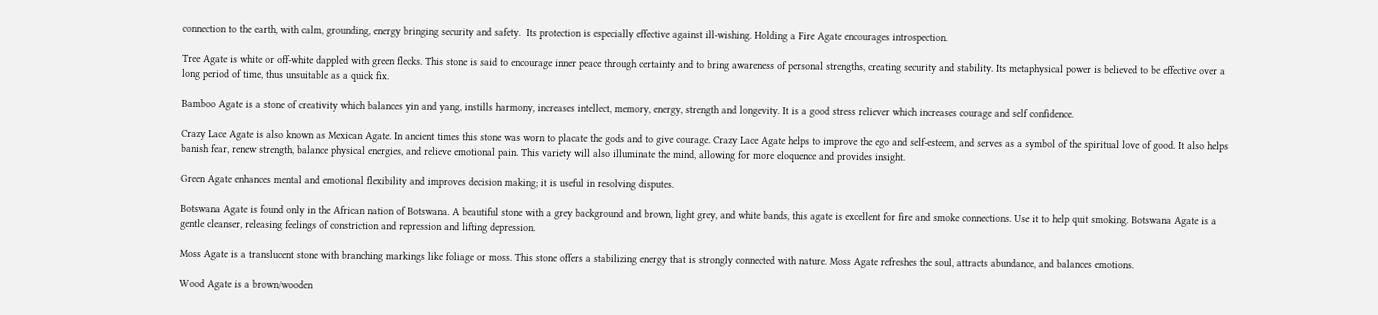connection to the earth, with calm, grounding, energy bringing security and safety.  Its protection is especially effective against ill-wishing. Holding a Fire Agate encourages introspection.

Tree Agate is white or off-white dappled with green flecks. This stone is said to encourage inner peace through certainty and to bring awareness of personal strengths, creating security and stability. Its metaphysical power is believed to be effective over a long period of time, thus unsuitable as a quick fix.

Bamboo Agate is a stone of creativity which balances yin and yang, instills harmony, increases intellect, memory, energy, strength and longevity. It is a good stress reliever which increases courage and self confidence.

Crazy Lace Agate is also known as Mexican Agate. In ancient times this stone was worn to placate the gods and to give courage. Crazy Lace Agate helps to improve the ego and self-esteem, and serves as a symbol of the spiritual love of good. It also helps banish fear, renew strength, balance physical energies, and relieve emotional pain. This variety will also illuminate the mind, allowing for more eloquence and provides insight.

Green Agate enhances mental and emotional flexibility and improves decision making; it is useful in resolving disputes.

Botswana Agate is found only in the African nation of Botswana. A beautiful stone with a grey background and brown, light grey, and white bands, this agate is excellent for fire and smoke connections. Use it to help quit smoking. Botswana Agate is a gentle cleanser, releasing feelings of constriction and repression and lifting depression.

Moss Agate is a translucent stone with branching markings like foliage or moss. This stone offers a stabilizing energy that is strongly connected with nature. Moss Agate refreshes the soul, attracts abundance, and balances emotions.

Wood Agate is a brown/wooden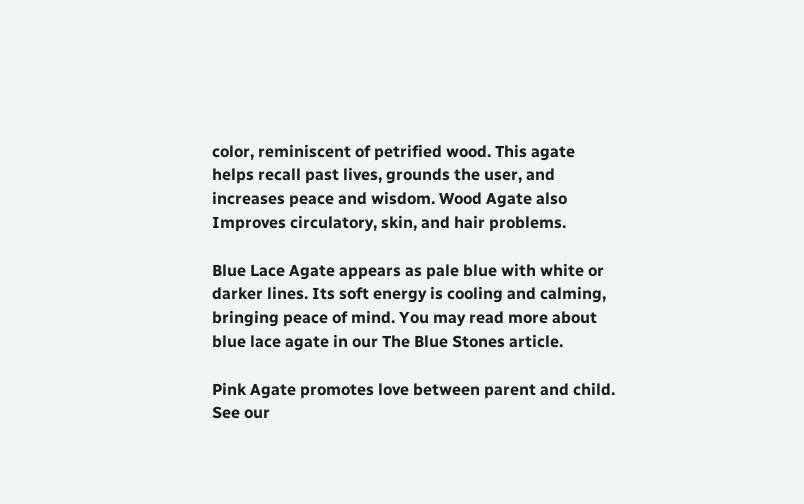color, reminiscent of petrified wood. This agate helps recall past lives, grounds the user, and increases peace and wisdom. Wood Agate also Improves circulatory, skin, and hair problems.

Blue Lace Agate appears as pale blue with white or darker lines. Its soft energy is cooling and calming, bringing peace of mind. You may read more about blue lace agate in our The Blue Stones article.

Pink Agate promotes love between parent and child. See our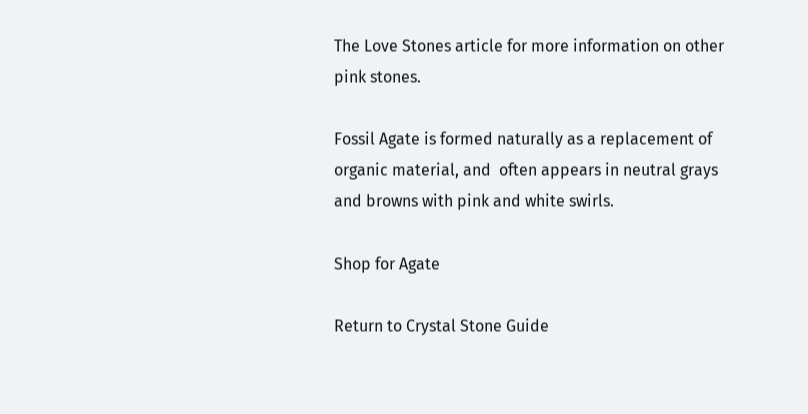The Love Stones article for more information on other pink stones.

Fossil Agate is formed naturally as a replacement of organic material, and  often appears in neutral grays and browns with pink and white swirls.

Shop for Agate

Return to Crystal Stone Guide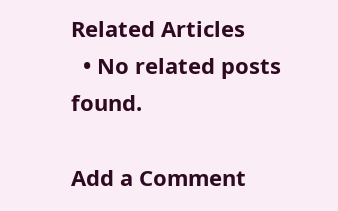Related Articles
  • No related posts found.

Add a Comment